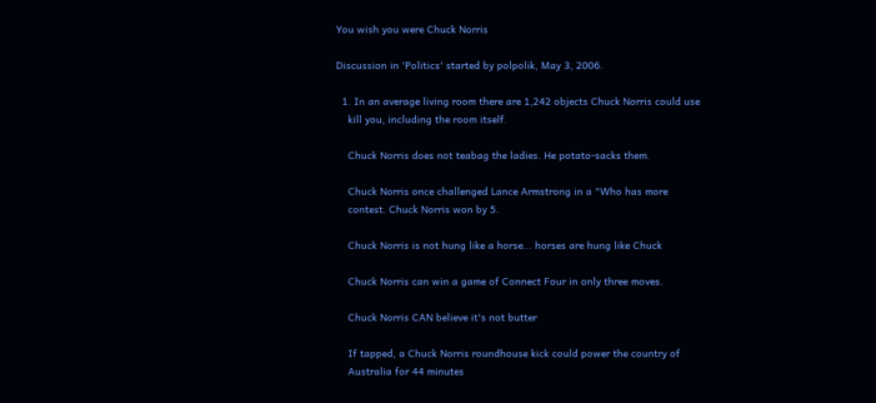You wish you were Chuck Norris

Discussion in 'Politics' started by polpolik, May 3, 2006.

  1. In an average living room there are 1,242 objects Chuck Norris could use
    kill you, including the room itself.

    Chuck Norris does not teabag the ladies. He potato-sacks them.

    Chuck Norris once challenged Lance Armstrong in a "Who has more
    contest. Chuck Norris won by 5.

    Chuck Norris is not hung like a horse... horses are hung like Chuck

    Chuck Norris can win a game of Connect Four in only three moves.

    Chuck Norris CAN believe it's not butter

    If tapped, a Chuck Norris roundhouse kick could power the country of
    Australia for 44 minutes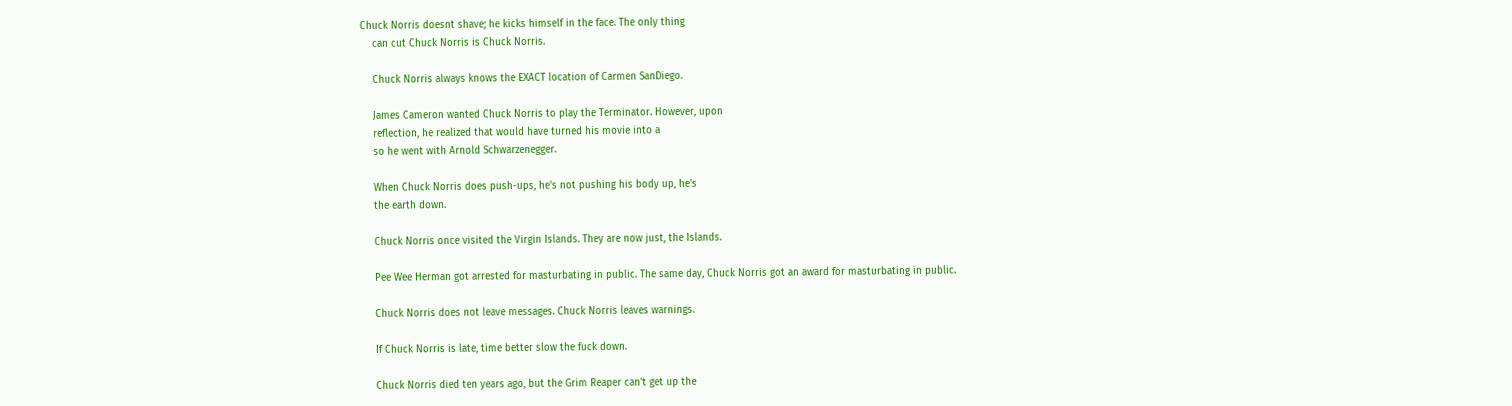Chuck Norris doesnt shave; he kicks himself in the face. The only thing
    can cut Chuck Norris is Chuck Norris.

    Chuck Norris always knows the EXACT location of Carmen SanDiego.

    James Cameron wanted Chuck Norris to play the Terminator. However, upon
    reflection, he realized that would have turned his movie into a
    so he went with Arnold Schwarzenegger.

    When Chuck Norris does push-ups, he's not pushing his body up, he's
    the earth down.

    Chuck Norris once visited the Virgin Islands. They are now just, the Islands.

    Pee Wee Herman got arrested for masturbating in public. The same day, Chuck Norris got an award for masturbating in public.

    Chuck Norris does not leave messages. Chuck Norris leaves warnings.

    If Chuck Norris is late, time better slow the fuck down.

    Chuck Norris died ten years ago, but the Grim Reaper can't get up the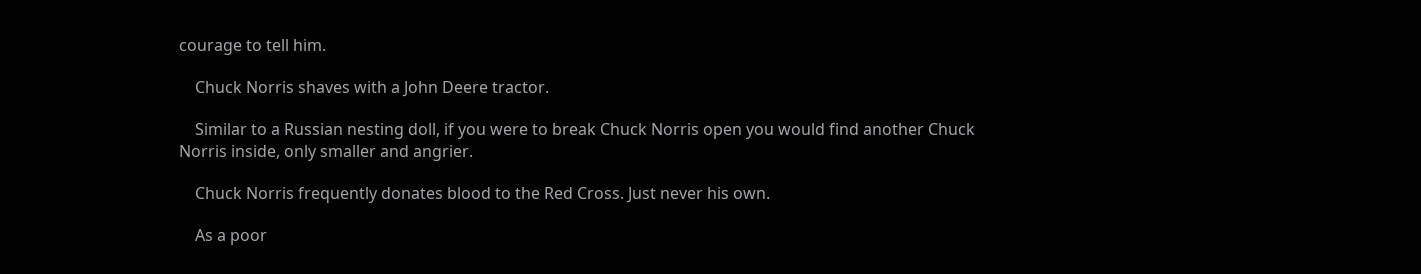courage to tell him.

    Chuck Norris shaves with a John Deere tractor.

    Similar to a Russian nesting doll, if you were to break Chuck Norris open you would find another Chuck Norris inside, only smaller and angrier.

    Chuck Norris frequently donates blood to the Red Cross. Just never his own.

    As a poor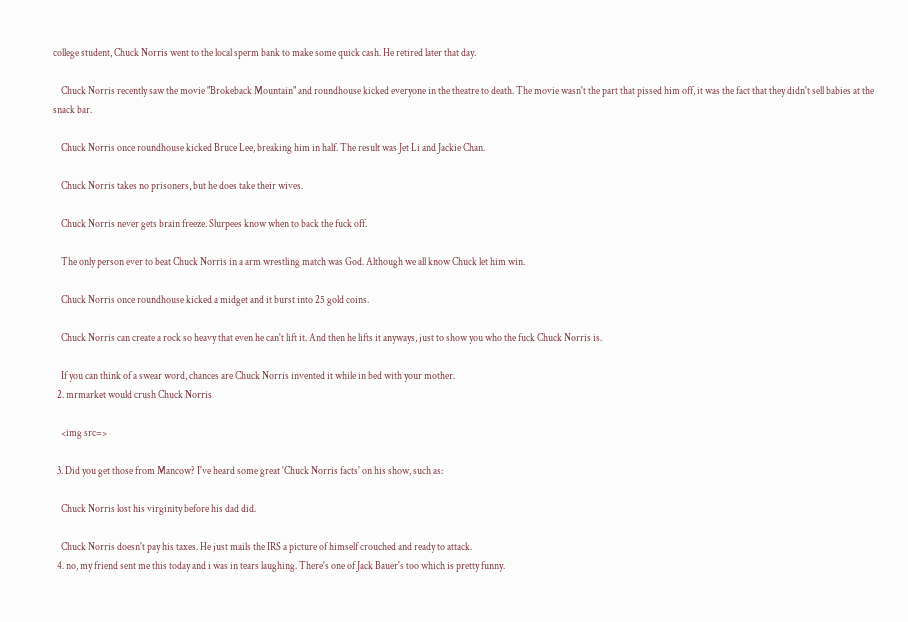college student, Chuck Norris went to the local sperm bank to make some quick cash. He retired later that day.

    Chuck Norris recently saw the movie "Brokeback Mountain" and roundhouse kicked everyone in the theatre to death. The movie wasn't the part that pissed him off, it was the fact that they didn't sell babies at the snack bar.

    Chuck Norris once roundhouse kicked Bruce Lee, breaking him in half. The result was Jet Li and Jackie Chan.

    Chuck Norris takes no prisoners, but he does take their wives.

    Chuck Norris never gets brain freeze. Slurpees know when to back the fuck off.

    The only person ever to beat Chuck Norris in a arm wrestling match was God. Although we all know Chuck let him win.

    Chuck Norris once roundhouse kicked a midget and it burst into 25 gold coins.

    Chuck Norris can create a rock so heavy that even he can't lift it. And then he lifts it anyways, just to show you who the fuck Chuck Norris is.

    If you can think of a swear word, chances are Chuck Norris invented it while in bed with your mother.
  2. mrmarket would crush Chuck Norris

    <img src=>

  3. Did you get those from Mancow? I've heard some great 'Chuck Norris facts' on his show, such as:

    Chuck Norris lost his virginity before his dad did.

    Chuck Norris doesn't pay his taxes. He just mails the IRS a picture of himself crouched and ready to attack.
  4. no, my friend sent me this today and i was in tears laughing. There's one of Jack Bauer's too which is pretty funny.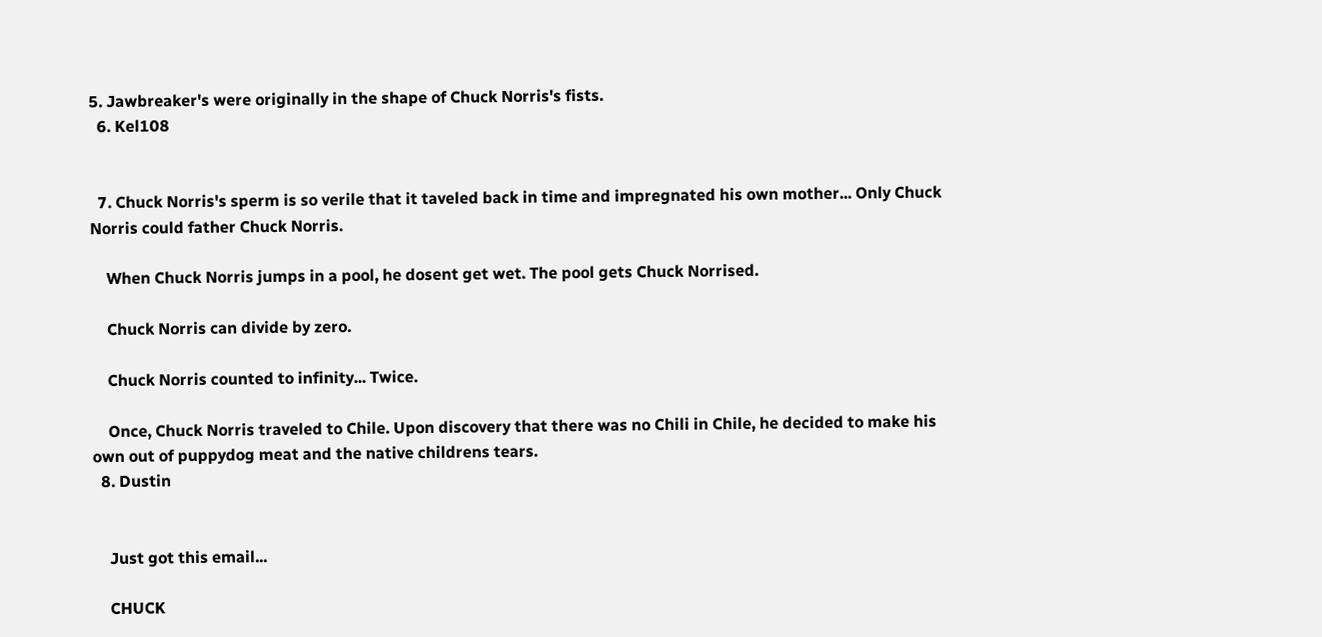5. Jawbreaker's were originally in the shape of Chuck Norris's fists.
  6. Kel108


  7. Chuck Norris's sperm is so verile that it taveled back in time and impregnated his own mother... Only Chuck Norris could father Chuck Norris.

    When Chuck Norris jumps in a pool, he dosent get wet. The pool gets Chuck Norrised.

    Chuck Norris can divide by zero.

    Chuck Norris counted to infinity... Twice.

    Once, Chuck Norris traveled to Chile. Upon discovery that there was no Chili in Chile, he decided to make his own out of puppydog meat and the native childrens tears.
  8. Dustin


    Just got this email...

    CHUCK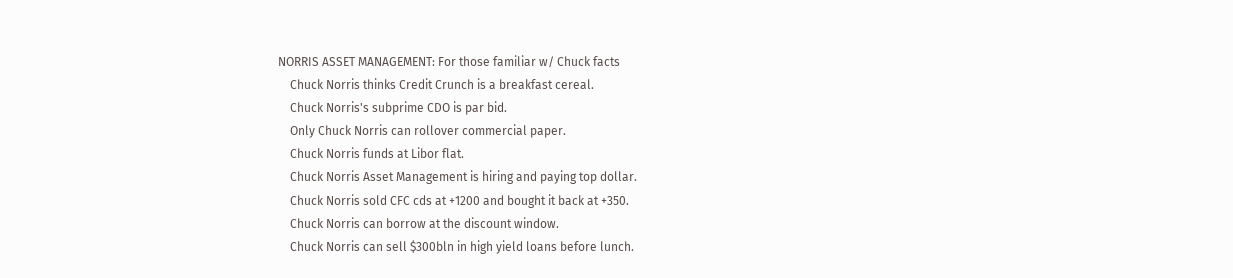NORRIS ASSET MANAGEMENT: For those familiar w/ Chuck facts
    Chuck Norris thinks Credit Crunch is a breakfast cereal.
    Chuck Norris's subprime CDO is par bid.
    Only Chuck Norris can rollover commercial paper.
    Chuck Norris funds at Libor flat.
    Chuck Norris Asset Management is hiring and paying top dollar.
    Chuck Norris sold CFC cds at +1200 and bought it back at +350.
    Chuck Norris can borrow at the discount window.
    Chuck Norris can sell $300bln in high yield loans before lunch.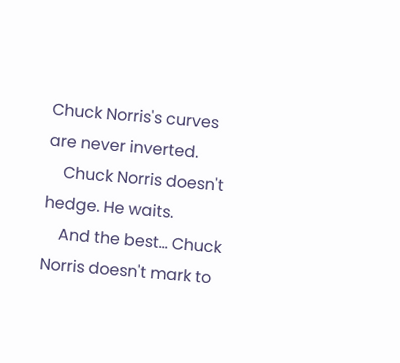Chuck Norris's curves are never inverted.
    Chuck Norris doesn't hedge. He waits.
    And the best... Chuck Norris doesn't mark to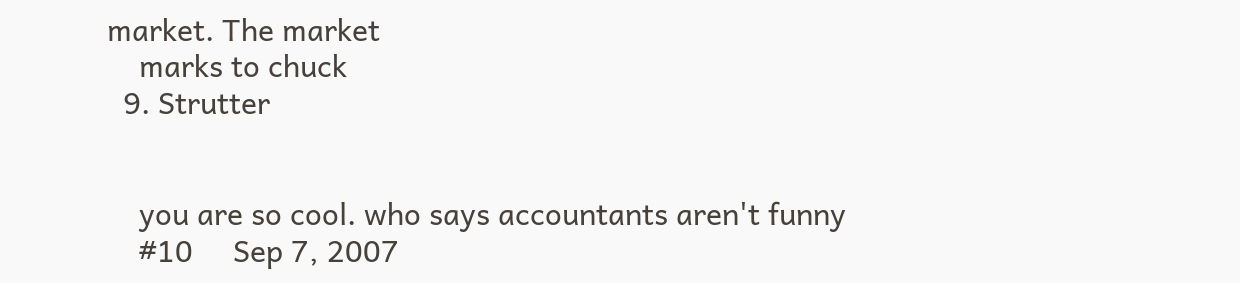market. The market
    marks to chuck
  9. Strutter


    you are so cool. who says accountants aren't funny
    #10     Sep 7, 2007